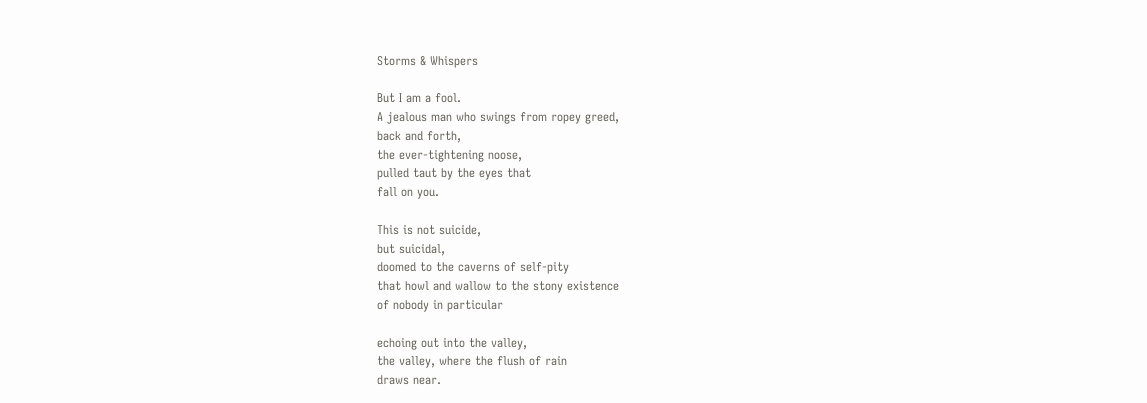Storms & Whispers

But I am a fool.
A jealous man who swings from ropey greed,
back and forth,
the ever-tightening noose,
pulled taut by the eyes that
fall on you.

This is not suicide,
but suicidal,
doomed to the caverns of self-pity
that howl and wallow to the stony existence
of nobody in particular

echoing out into the valley,
the valley, where the flush of rain
draws near.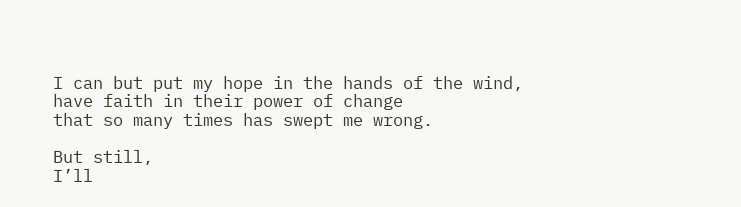I can but put my hope in the hands of the wind,
have faith in their power of change
that so many times has swept me wrong.

But still,
I’ll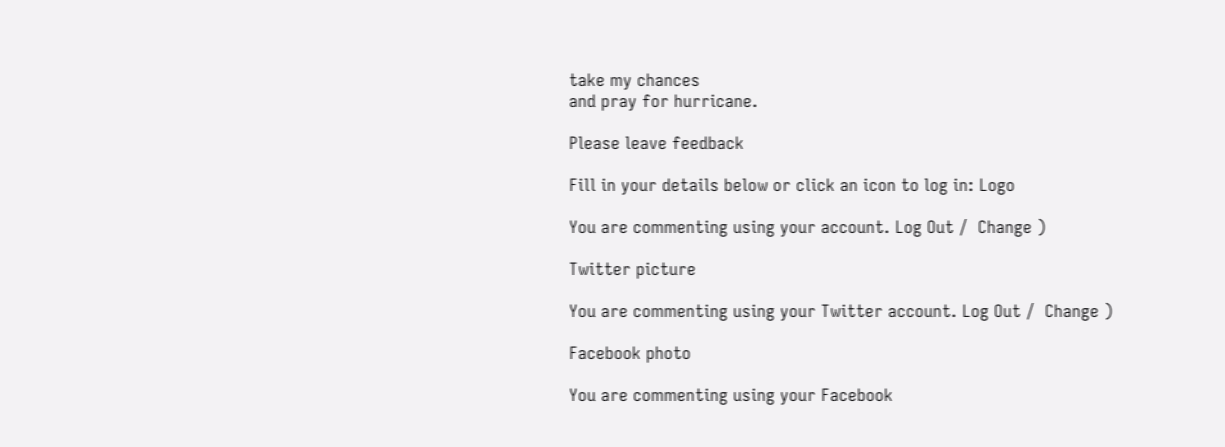take my chances
and pray for hurricane.

Please leave feedback

Fill in your details below or click an icon to log in: Logo

You are commenting using your account. Log Out /  Change )

Twitter picture

You are commenting using your Twitter account. Log Out /  Change )

Facebook photo

You are commenting using your Facebook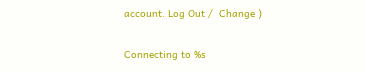account. Log Out /  Change )

Connecting to %s